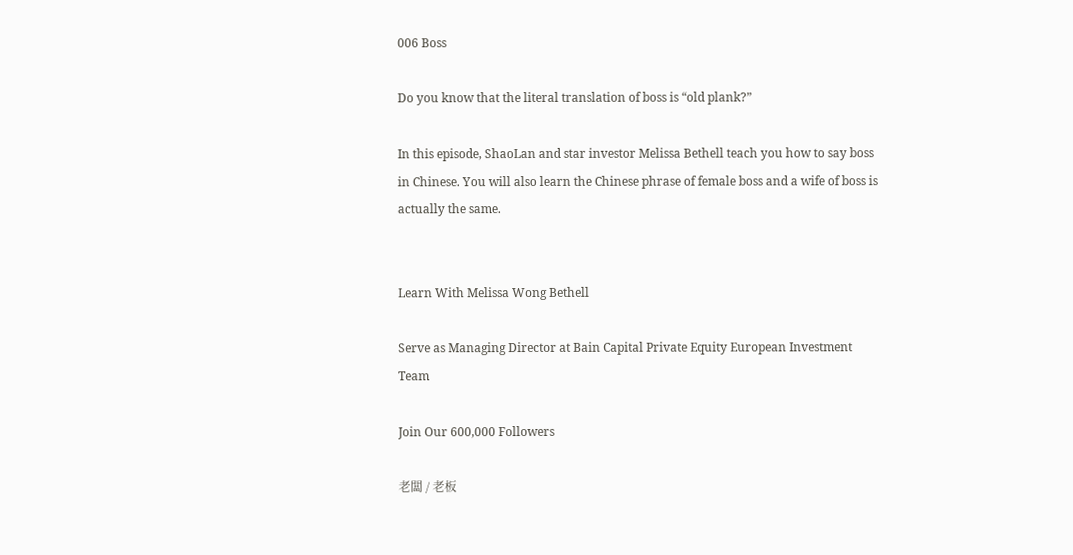006 Boss

Do you know that the literal translation of boss is “old plank?”

In this episode, ShaoLan and star investor Melissa Bethell teach you how to say boss in Chinese. You will also learn the Chinese phrase of female boss and a wife of boss is actually the same.


Learn With Melissa Wong Bethell

Serve as Managing Director at Bain Capital Private Equity European Investment Team

Join Our 600,000 Followers

老闆 / 老板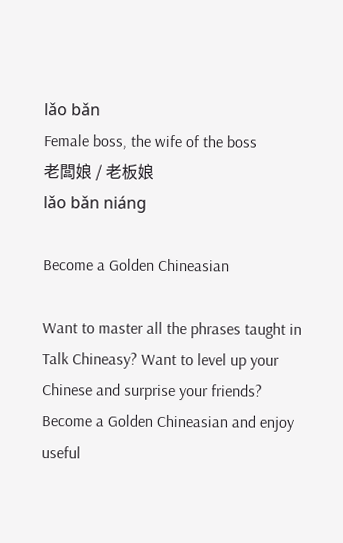lǎo bǎn
Female boss, the wife of the boss
老闆娘 / 老板娘
lǎo bǎn niáng

Become a Golden Chineasian

Want to master all the phrases taught in Talk Chineasy? Want to level up your Chinese and surprise your friends? Become a Golden Chineasian and enjoy useful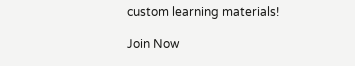custom learning materials!

Join Now